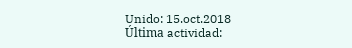Unido: 15.oct.2018 Última actividad: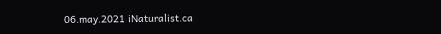06.may.2021 iNaturalist.ca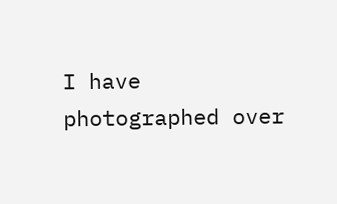I have photographed over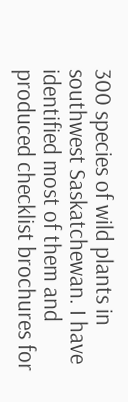300 species of wild plants in southwest Saskatchewan. I have identified most of them and produced checklist brochures for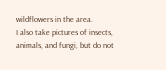wildflowers in the area.
I also take pictures of insects, animals, and fungi, but do not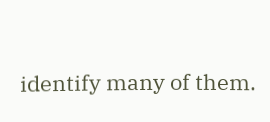identify many of them.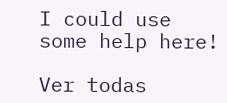I could use some help here!

Ver todas